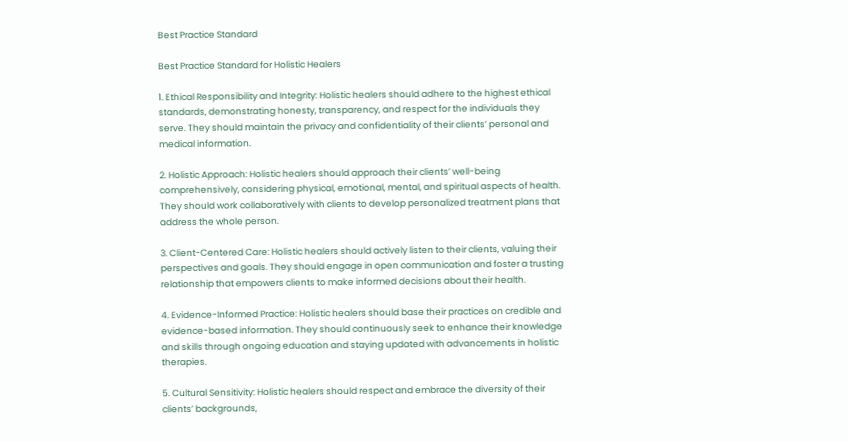Best Practice Standard

Best Practice Standard for Holistic Healers

1. Ethical Responsibility and Integrity: Holistic healers should adhere to the highest ethical standards, demonstrating honesty, transparency, and respect for the individuals they serve. They should maintain the privacy and confidentiality of their clients’ personal and medical information.

2. Holistic Approach: Holistic healers should approach their clients’ well-being comprehensively, considering physical, emotional, mental, and spiritual aspects of health. They should work collaboratively with clients to develop personalized treatment plans that address the whole person.

3. Client-Centered Care: Holistic healers should actively listen to their clients, valuing their perspectives and goals. They should engage in open communication and foster a trusting relationship that empowers clients to make informed decisions about their health.

4. Evidence-Informed Practice: Holistic healers should base their practices on credible and evidence-based information. They should continuously seek to enhance their knowledge and skills through ongoing education and staying updated with advancements in holistic therapies.

5. Cultural Sensitivity: Holistic healers should respect and embrace the diversity of their clients’ backgrounds,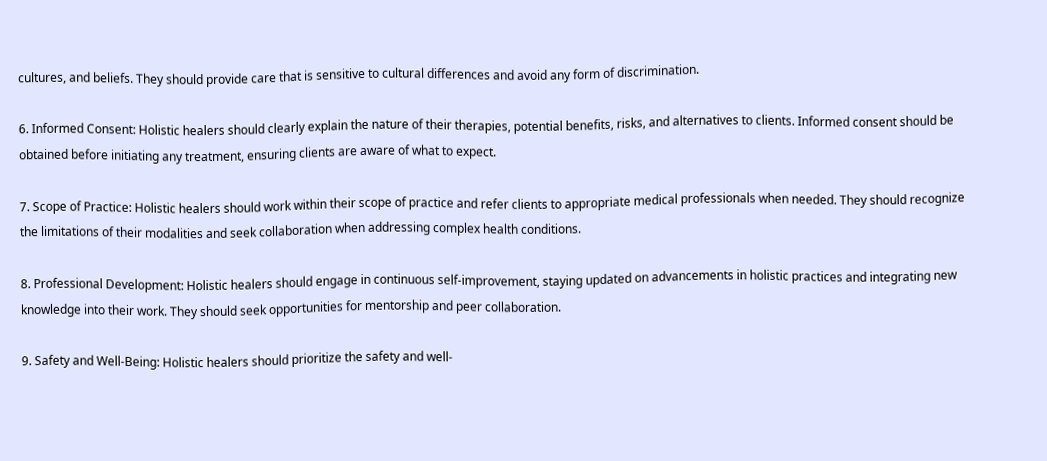cultures, and beliefs. They should provide care that is sensitive to cultural differences and avoid any form of discrimination.

6. Informed Consent: Holistic healers should clearly explain the nature of their therapies, potential benefits, risks, and alternatives to clients. Informed consent should be obtained before initiating any treatment, ensuring clients are aware of what to expect.

7. Scope of Practice: Holistic healers should work within their scope of practice and refer clients to appropriate medical professionals when needed. They should recognize the limitations of their modalities and seek collaboration when addressing complex health conditions.

8. Professional Development: Holistic healers should engage in continuous self-improvement, staying updated on advancements in holistic practices and integrating new knowledge into their work. They should seek opportunities for mentorship and peer collaboration.

9. Safety and Well-Being: Holistic healers should prioritize the safety and well-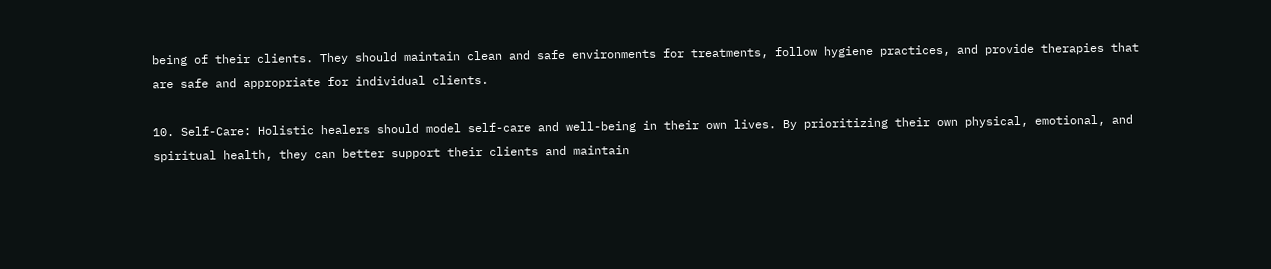being of their clients. They should maintain clean and safe environments for treatments, follow hygiene practices, and provide therapies that are safe and appropriate for individual clients.

10. Self-Care: Holistic healers should model self-care and well-being in their own lives. By prioritizing their own physical, emotional, and spiritual health, they can better support their clients and maintain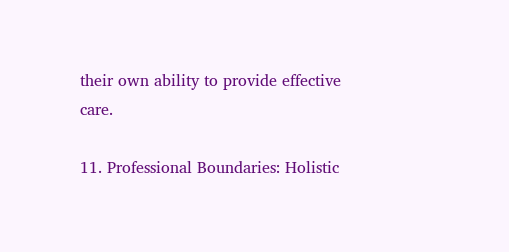their own ability to provide effective care.

11. Professional Boundaries: Holistic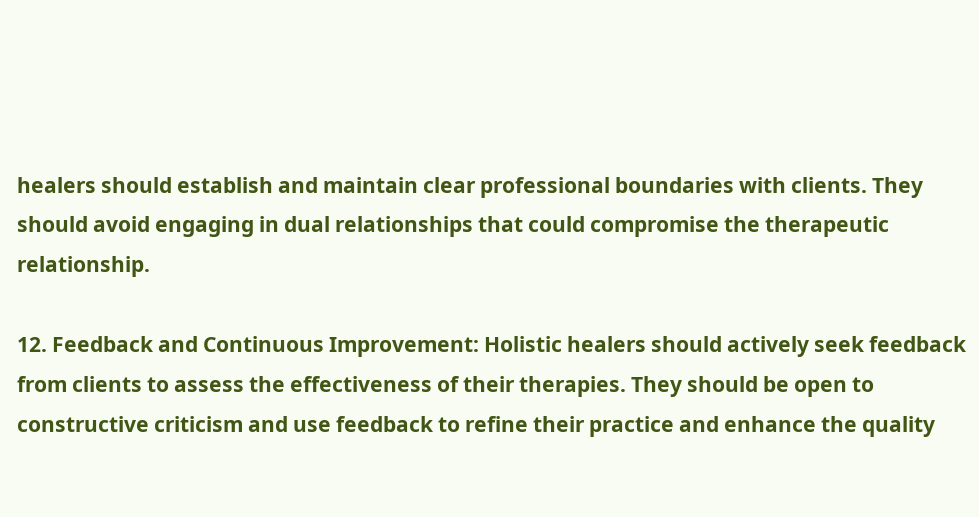healers should establish and maintain clear professional boundaries with clients. They should avoid engaging in dual relationships that could compromise the therapeutic relationship.

12. Feedback and Continuous Improvement: Holistic healers should actively seek feedback from clients to assess the effectiveness of their therapies. They should be open to constructive criticism and use feedback to refine their practice and enhance the quality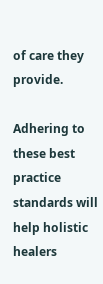of care they provide.

Adhering to these best practice standards will help holistic healers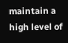maintain a high level of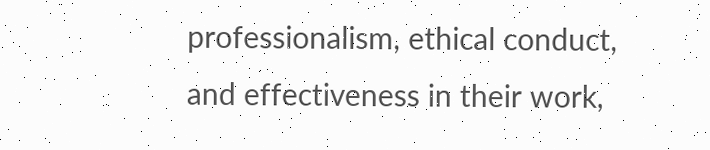professionalism, ethical conduct, and effectiveness in their work,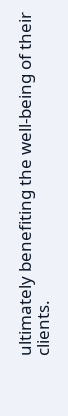ultimately benefiting the well-being of their clients.